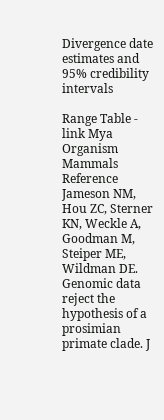Divergence date estimates and 95% credibility intervals

Range Table - link Mya
Organism Mammals
Reference Jameson NM, Hou ZC, Sterner KN, Weckle A, Goodman M, Steiper ME, Wildman DE. Genomic data reject the hypothesis of a prosimian primate clade. J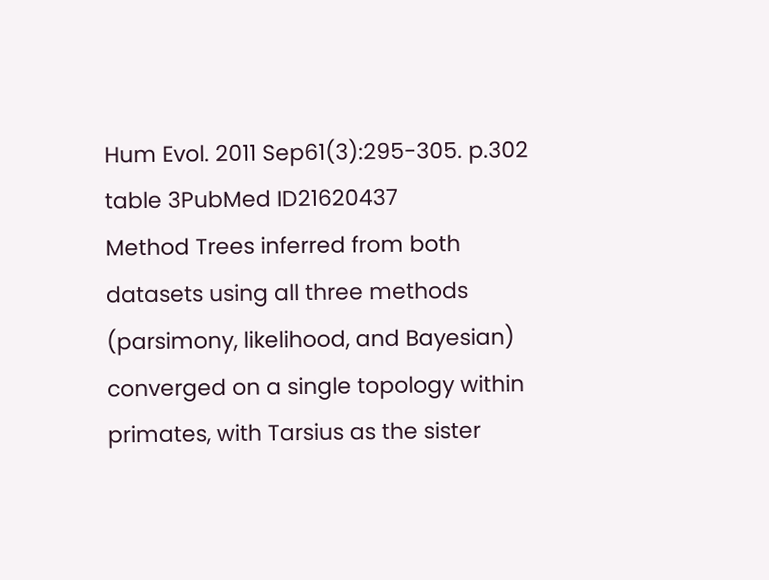Hum Evol. 2011 Sep61(3):295-305. p.302 table 3PubMed ID21620437
Method Trees inferred from both datasets using all three methods (parsimony, likelihood, and Bayesian) converged on a single topology within primates, with Tarsius as the sister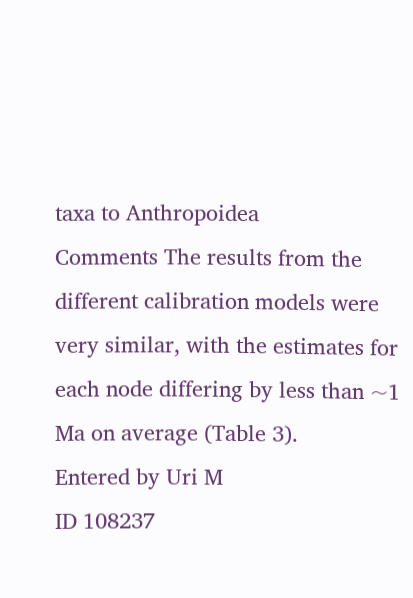taxa to Anthropoidea
Comments The results from the different calibration models were very similar, with the estimates for each node differing by less than ~1 Ma on average (Table 3).
Entered by Uri M
ID 108237